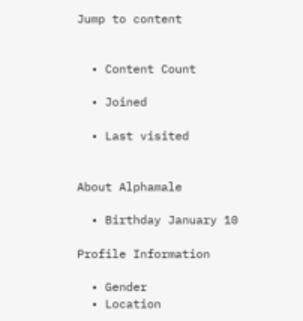Jump to content


  • Content Count

  • Joined

  • Last visited


About Alphamale

  • Birthday January 10

Profile Information

  • Gender
  • Location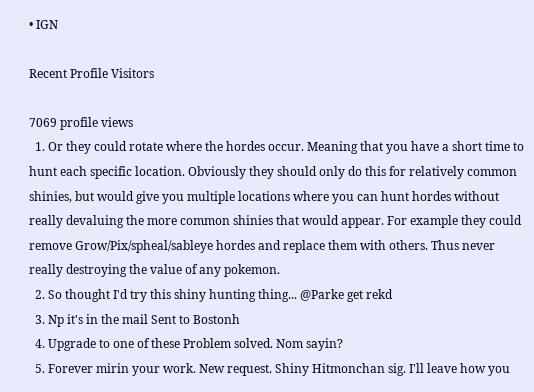• IGN

Recent Profile Visitors

7069 profile views
  1. Or they could rotate where the hordes occur. Meaning that you have a short time to hunt each specific location. Obviously they should only do this for relatively common shinies, but would give you multiple locations where you can hunt hordes without really devaluing the more common shinies that would appear. For example they could remove Grow/Pix/spheal/sableye hordes and replace them with others. Thus never really destroying the value of any pokemon.
  2. So thought I'd try this shiny hunting thing... @Parke get rekd
  3. Np it's in the mail Sent to Bostonh
  4. Upgrade to one of these Problem solved. Nom sayin?
  5. Forever mirin your work. New request. Shiny Hitmonchan sig. I'll leave how you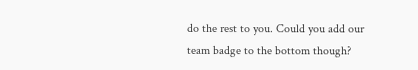do the rest to you. Could you add our team badge to the bottom though?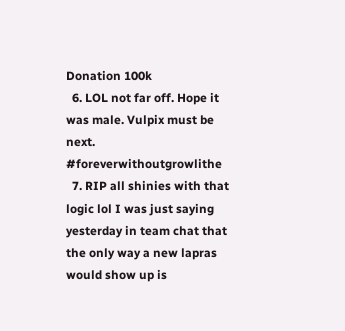Donation 100k
  6. LOL not far off. Hope it was male. Vulpix must be next. #foreverwithoutgrowlithe
  7. RIP all shinies with that logic lol I was just saying yesterday in team chat that the only way a new lapras would show up is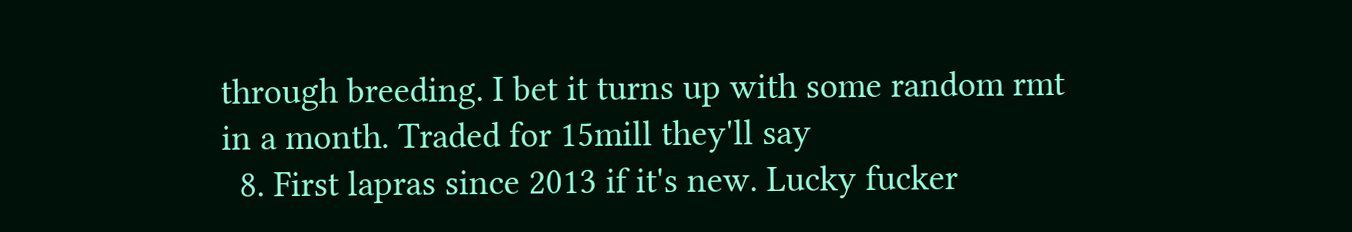through breeding. I bet it turns up with some random rmt in a month. Traded for 15mill they'll say
  8. First lapras since 2013 if it's new. Lucky fucker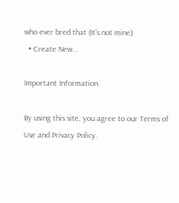who ever bred that (It's not mine)
  • Create New...

Important Information

By using this site, you agree to our Terms of Use and Privacy Policy.